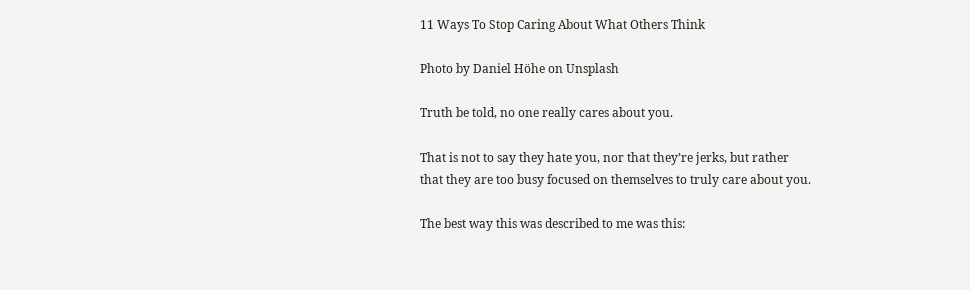11 Ways To Stop Caring About What Others Think

Photo by Daniel Höhe on Unsplash

Truth be told, no one really cares about you.

That is not to say they hate you, nor that they’re jerks, but rather that they are too busy focused on themselves to truly care about you.

The best way this was described to me was this: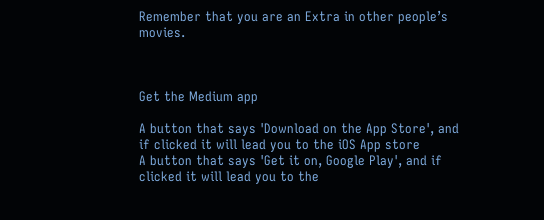Remember that you are an Extra in other people’s movies.



Get the Medium app

A button that says 'Download on the App Store', and if clicked it will lead you to the iOS App store
A button that says 'Get it on, Google Play', and if clicked it will lead you to the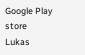Google Play store
Lukas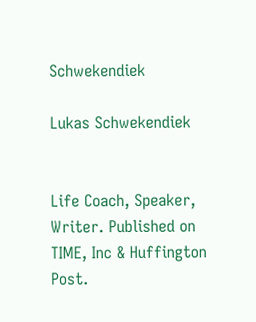Schwekendiek

Lukas Schwekendiek


Life Coach, Speaker, Writer. Published on TIME, Inc & Huffington Post.